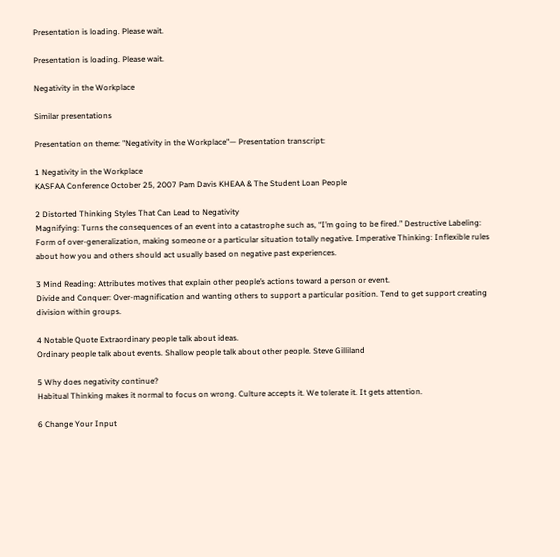Presentation is loading. Please wait.

Presentation is loading. Please wait.

Negativity in the Workplace

Similar presentations

Presentation on theme: "Negativity in the Workplace"— Presentation transcript:

1 Negativity in the Workplace
KASFAA Conference October 25, 2007 Pam Davis KHEAA & The Student Loan People

2 Distorted Thinking Styles That Can Lead to Negativity
Magnifying: Turns the consequences of an event into a catastrophe such as, “I’m going to be fired.” Destructive Labeling: Form of over-generalization, making someone or a particular situation totally negative. Imperative Thinking: Inflexible rules about how you and others should act usually based on negative past experiences.

3 Mind Reading: Attributes motives that explain other people’s actions toward a person or event.
Divide and Conquer: Over-magnification and wanting others to support a particular position. Tend to get support creating division within groups.

4 Notable Quote Extraordinary people talk about ideas.
Ordinary people talk about events. Shallow people talk about other people. Steve Gilliland

5 Why does negativity continue?
Habitual Thinking makes it normal to focus on wrong. Culture accepts it. We tolerate it. It gets attention.

6 Change Your Input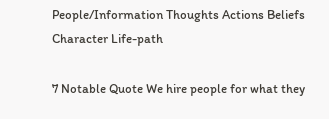People/Information Thoughts Actions Beliefs
Character Life-path

7 Notable Quote We hire people for what they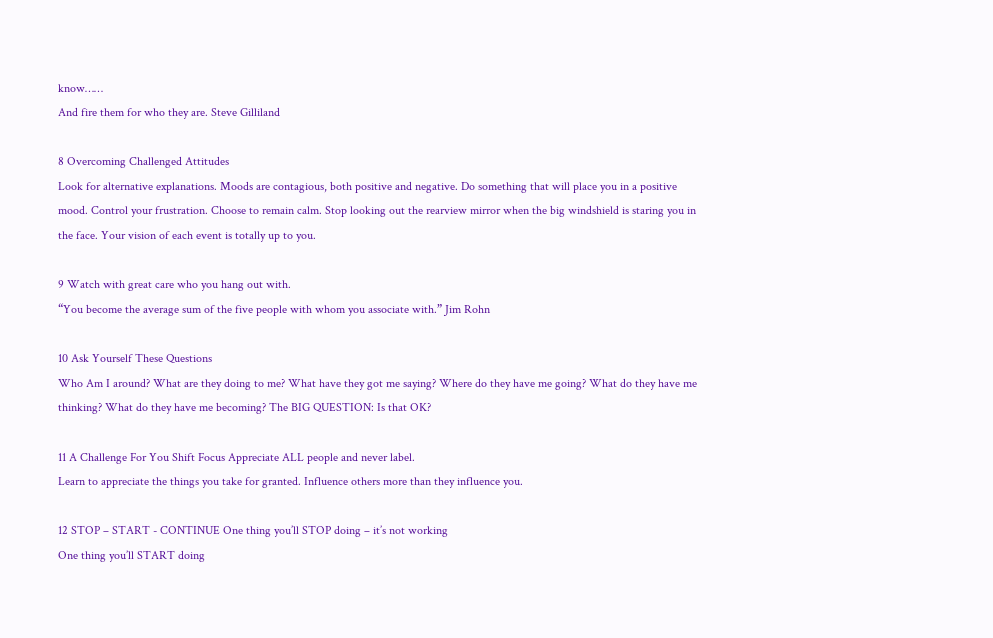know……
And fire them for who they are. Steve Gilliland

8 Overcoming Challenged Attitudes
Look for alternative explanations. Moods are contagious, both positive and negative. Do something that will place you in a positive mood. Control your frustration. Choose to remain calm. Stop looking out the rearview mirror when the big windshield is staring you in the face. Your vision of each event is totally up to you.

9 Watch with great care who you hang out with.
“You become the average sum of the five people with whom you associate with.” Jim Rohn

10 Ask Yourself These Questions
Who Am I around? What are they doing to me? What have they got me saying? Where do they have me going? What do they have me thinking? What do they have me becoming? The BIG QUESTION: Is that OK?

11 A Challenge For You Shift Focus Appreciate ALL people and never label.
Learn to appreciate the things you take for granted. Influence others more than they influence you.

12 STOP – START - CONTINUE One thing you’ll STOP doing – it’s not working
One thing you’ll START doing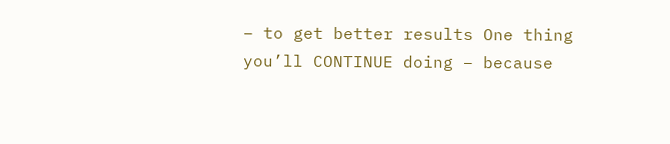– to get better results One thing you’ll CONTINUE doing – because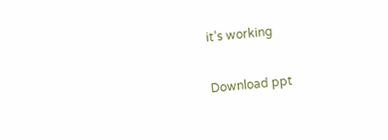it’s working

Download ppt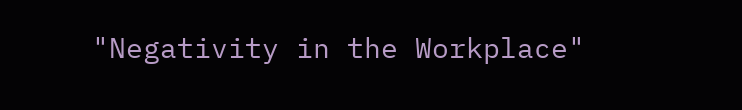"Negativity in the Workplace"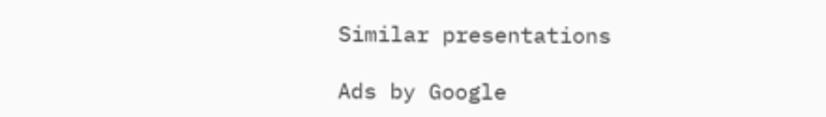Similar presentations

Ads by Google